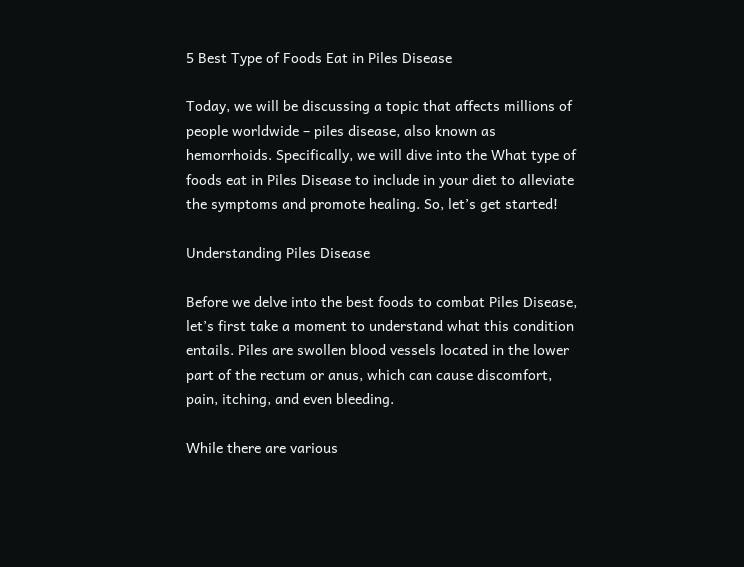5 Best Type of Foods Eat in Piles Disease

Today, we will be discussing a topic that affects millions of people worldwide – piles disease, also known as hemorrhoids. Specifically, we will dive into the What type of foods eat in Piles Disease to include in your diet to alleviate the symptoms and promote healing. So, let’s get started!

Understanding Piles Disease

Before we delve into the best foods to combat Piles Disease, let’s first take a moment to understand what this condition entails. Piles are swollen blood vessels located in the lower part of the rectum or anus, which can cause discomfort, pain, itching, and even bleeding.

While there are various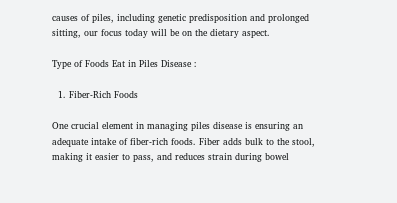causes of piles, including genetic predisposition and prolonged sitting, our focus today will be on the dietary aspect.

Type of Foods Eat in Piles Disease :

  1. Fiber-Rich Foods

One crucial element in managing piles disease is ensuring an adequate intake of fiber-rich foods. Fiber adds bulk to the stool, making it easier to pass, and reduces strain during bowel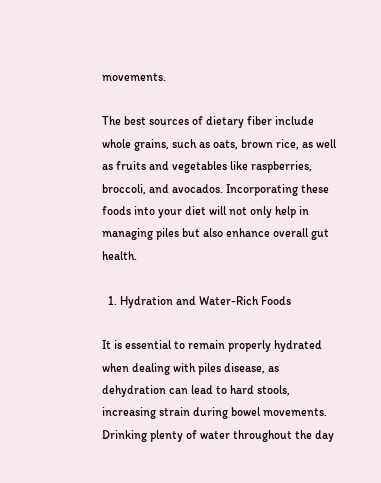movements.

The best sources of dietary fiber include whole grains, such as oats, brown rice, as well as fruits and vegetables like raspberries, broccoli, and avocados. Incorporating these foods into your diet will not only help in managing piles but also enhance overall gut health.

  1. Hydration and Water-Rich Foods

It is essential to remain properly hydrated when dealing with piles disease, as dehydration can lead to hard stools, increasing strain during bowel movements. Drinking plenty of water throughout the day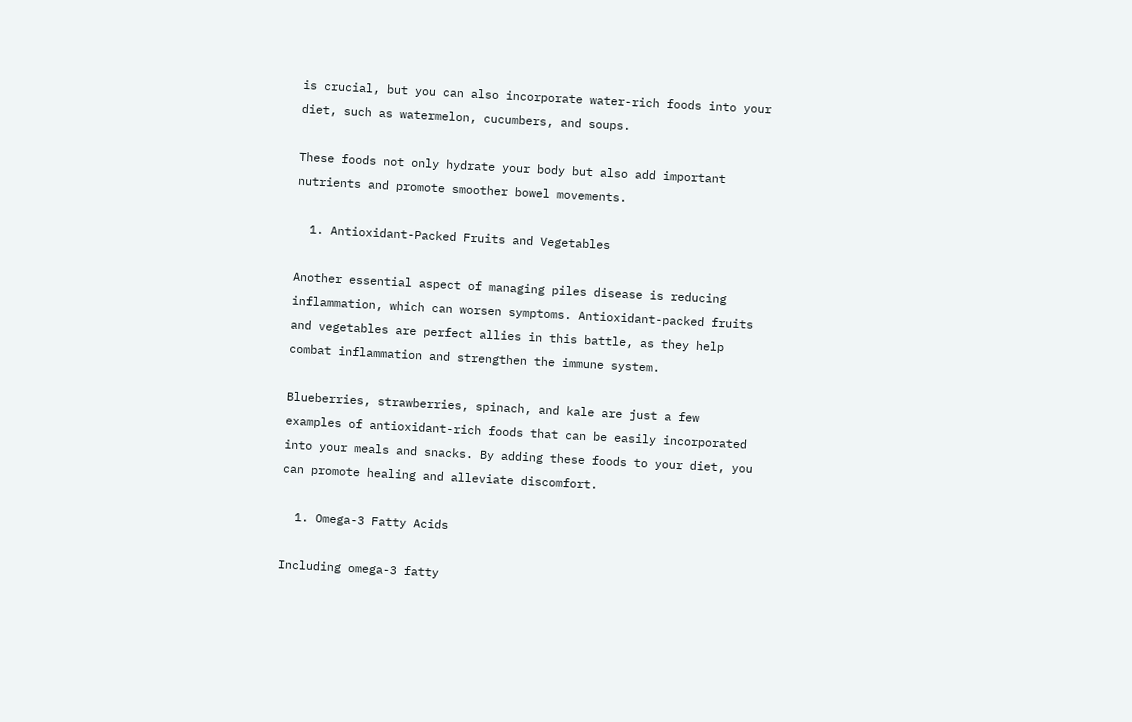is crucial, but you can also incorporate water-rich foods into your diet, such as watermelon, cucumbers, and soups.

These foods not only hydrate your body but also add important nutrients and promote smoother bowel movements.

  1. Antioxidant-Packed Fruits and Vegetables

Another essential aspect of managing piles disease is reducing inflammation, which can worsen symptoms. Antioxidant-packed fruits and vegetables are perfect allies in this battle, as they help combat inflammation and strengthen the immune system.

Blueberries, strawberries, spinach, and kale are just a few examples of antioxidant-rich foods that can be easily incorporated into your meals and snacks. By adding these foods to your diet, you can promote healing and alleviate discomfort.

  1. Omega-3 Fatty Acids

Including omega-3 fatty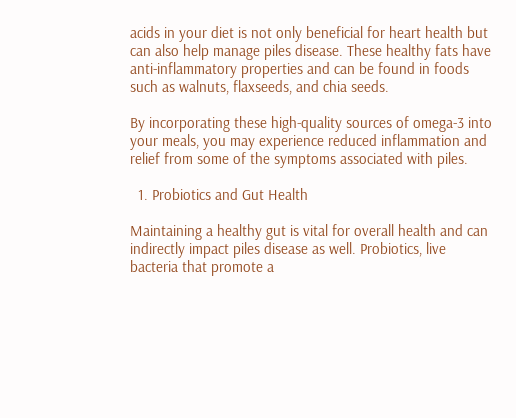acids in your diet is not only beneficial for heart health but can also help manage piles disease. These healthy fats have anti-inflammatory properties and can be found in foods such as walnuts, flaxseeds, and chia seeds.

By incorporating these high-quality sources of omega-3 into your meals, you may experience reduced inflammation and relief from some of the symptoms associated with piles.

  1. Probiotics and Gut Health

Maintaining a healthy gut is vital for overall health and can indirectly impact piles disease as well. Probiotics, live bacteria that promote a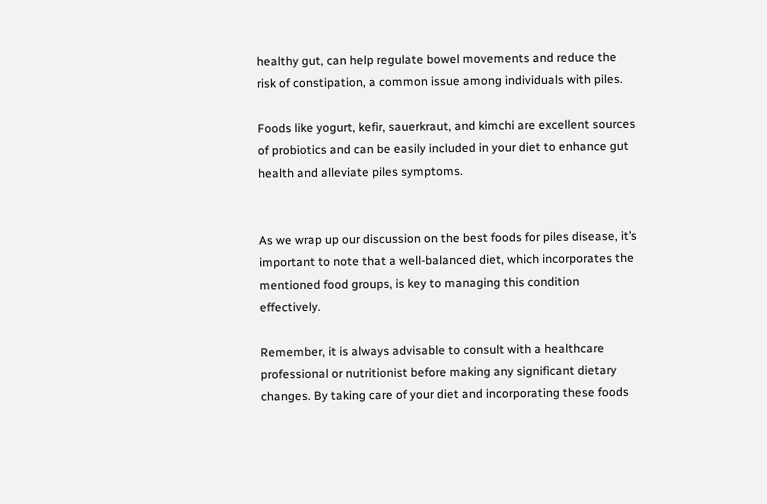healthy gut, can help regulate bowel movements and reduce the risk of constipation, a common issue among individuals with piles.

Foods like yogurt, kefir, sauerkraut, and kimchi are excellent sources of probiotics and can be easily included in your diet to enhance gut health and alleviate piles symptoms.


As we wrap up our discussion on the best foods for piles disease, it’s important to note that a well-balanced diet, which incorporates the mentioned food groups, is key to managing this condition effectively.

Remember, it is always advisable to consult with a healthcare professional or nutritionist before making any significant dietary changes. By taking care of your diet and incorporating these foods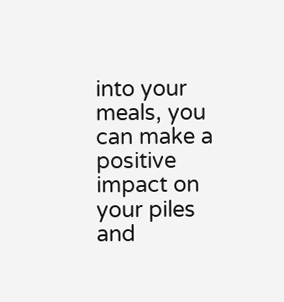into your meals, you can make a positive impact on your piles and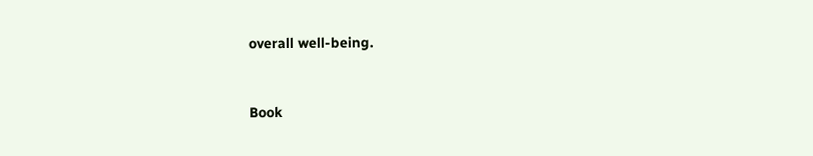overall well-being.


Book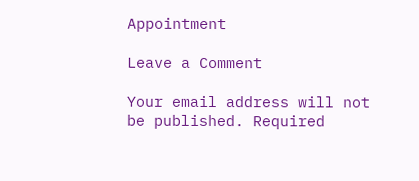Appointment

Leave a Comment

Your email address will not be published. Required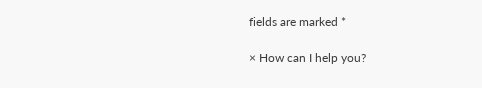fields are marked *

× How can I help you?